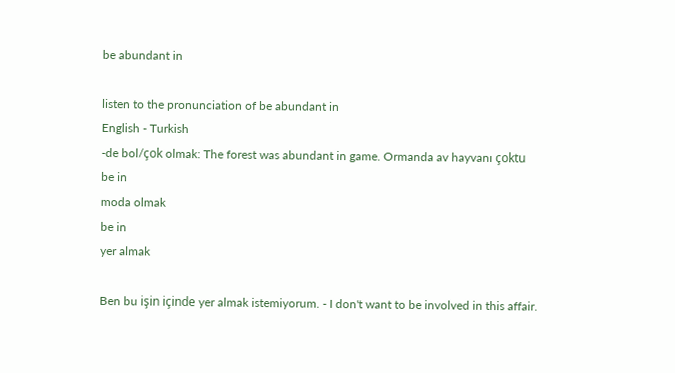be abundant in

listen to the pronunciation of be abundant in
English - Turkish
-de bol/çok olmak: The forest was abundant in game. Ormanda av hayvanı çoktu
be in
moda olmak
be in
yer almak

Ben bu işin içinde yer almak istemiyorum. - I don't want to be involved in this affair.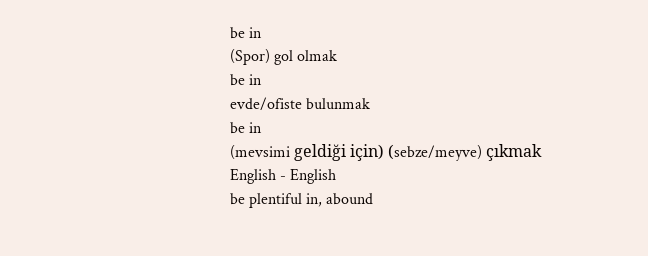be in
(Spor) gol olmak
be in
evde/ofiste bulunmak
be in
(mevsimi geldiği için) (sebze/meyve) çıkmak
English - English
be plentiful in, abound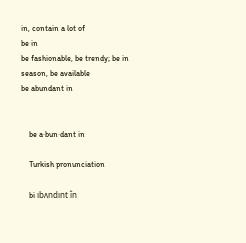in, contain a lot of
be in
be fashionable, be trendy; be in season, be available
be abundant in


    be a·bun·dant in

    Turkish pronunciation

    bi ıbʌndınt în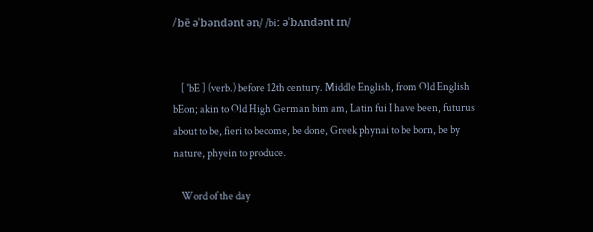/bē əˈbəndənt ən/ /biː əˈbʌndənt ɪn/


    [ 'bE ] (verb.) before 12th century. Middle English, from Old English bEon; akin to Old High German bim am, Latin fui I have been, futurus about to be, fieri to become, be done, Greek phynai to be born, be by nature, phyein to produce.

    Word of the day